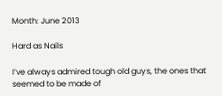Month: June 2013

Hard as Nails

I’ve always admired tough old guys, the ones that seemed to be made of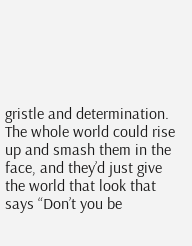gristle and determination. The whole world could rise up and smash them in the face, and they’d just give the world that look that says “Don’t you be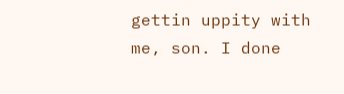gettin uppity with me, son. I done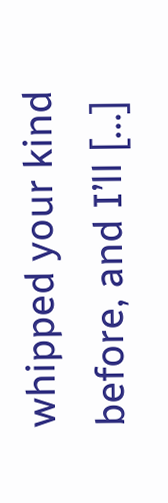whipped your kind before, and I’ll […]